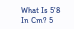What Is 5'8 In Cm? 5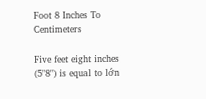Foot 8 Inches To Centimeters

Five feet eight inches (5"8") is equal to lớn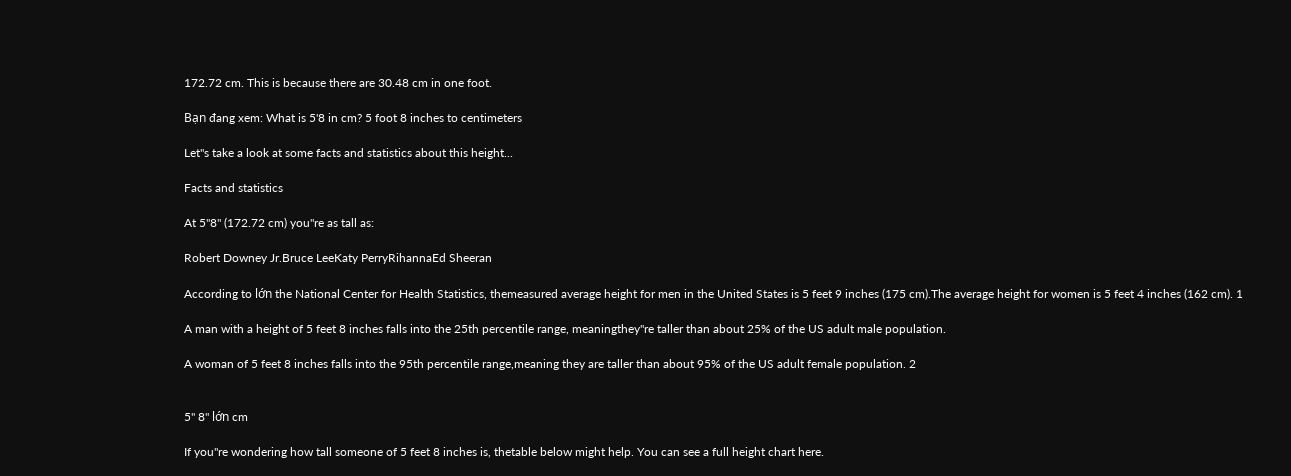172.72 cm. This is because there are 30.48 cm in one foot.

Bạn đang xem: What is 5'8 in cm? 5 foot 8 inches to centimeters

Let"s take a look at some facts and statistics about this height...

Facts and statistics

At 5"8" (172.72 cm) you"re as tall as:

Robert Downey Jr.Bruce LeeKaty PerryRihannaEd Sheeran

According to lớn the National Center for Health Statistics, themeasured average height for men in the United States is 5 feet 9 inches (175 cm).The average height for women is 5 feet 4 inches (162 cm). 1

A man with a height of 5 feet 8 inches falls into the 25th percentile range, meaningthey"re taller than about 25% of the US adult male population.

A woman of 5 feet 8 inches falls into the 95th percentile range,meaning they are taller than about 95% of the US adult female population. 2


5" 8" lớn cm

If you"re wondering how tall someone of 5 feet 8 inches is, thetable below might help. You can see a full height chart here.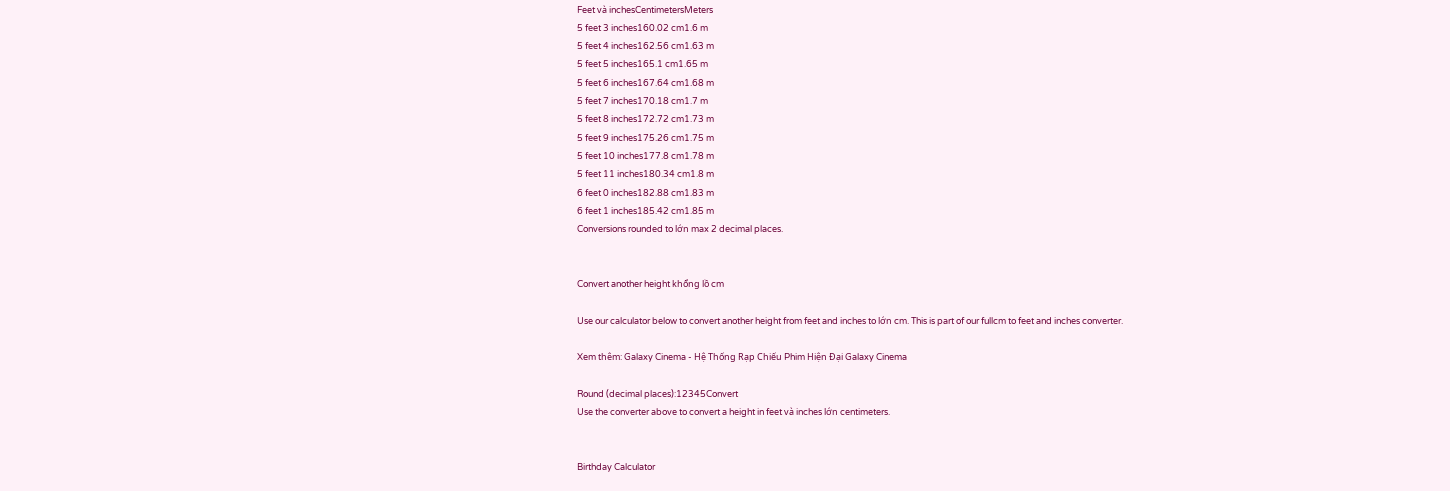Feet và inchesCentimetersMeters
5 feet 3 inches160.02 cm1.6 m
5 feet 4 inches162.56 cm1.63 m
5 feet 5 inches165.1 cm1.65 m
5 feet 6 inches167.64 cm1.68 m
5 feet 7 inches170.18 cm1.7 m
5 feet 8 inches172.72 cm1.73 m
5 feet 9 inches175.26 cm1.75 m
5 feet 10 inches177.8 cm1.78 m
5 feet 11 inches180.34 cm1.8 m
6 feet 0 inches182.88 cm1.83 m
6 feet 1 inches185.42 cm1.85 m
Conversions rounded to lớn max 2 decimal places.


Convert another height khổng lồ cm

Use our calculator below to convert another height from feet and inches to lớn cm. This is part of our fullcm to feet and inches converter.

Xem thêm: Galaxy Cinema - Hệ Thống Rạp Chiếu Phim Hiện Đại Galaxy Cinema

Round (decimal places):12345Convert
Use the converter above to convert a height in feet và inches lớn centimeters.


Birthday Calculator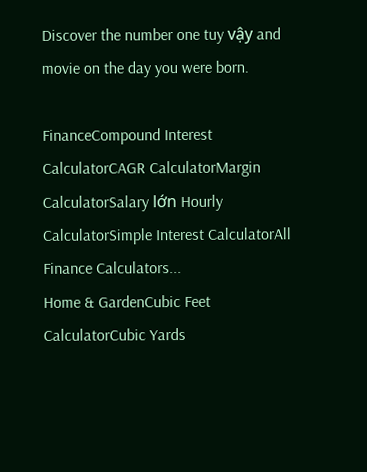Discover the number one tuy vậy and movie on the day you were born.

FinanceCompound Interest CalculatorCAGR CalculatorMargin CalculatorSalary lớn Hourly CalculatorSimple Interest CalculatorAll Finance Calculators...
Home & GardenCubic Feet CalculatorCubic Yards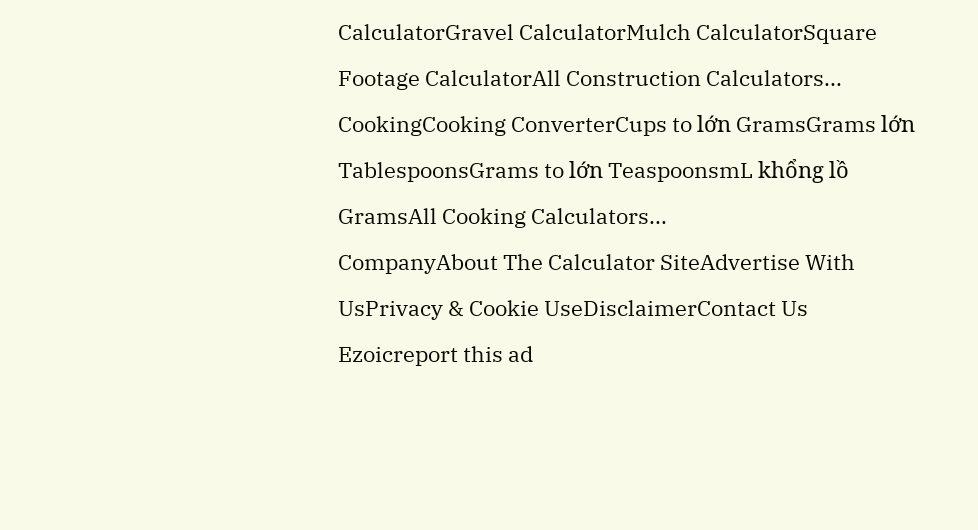CalculatorGravel CalculatorMulch CalculatorSquare Footage CalculatorAll Construction Calculators...
CookingCooking ConverterCups to lớn GramsGrams lớn TablespoonsGrams to lớn TeaspoonsmL khổng lồ GramsAll Cooking Calculators...
CompanyAbout The Calculator SiteAdvertise With UsPrivacy & Cookie UseDisclaimerContact Us
Ezoicreport this ad